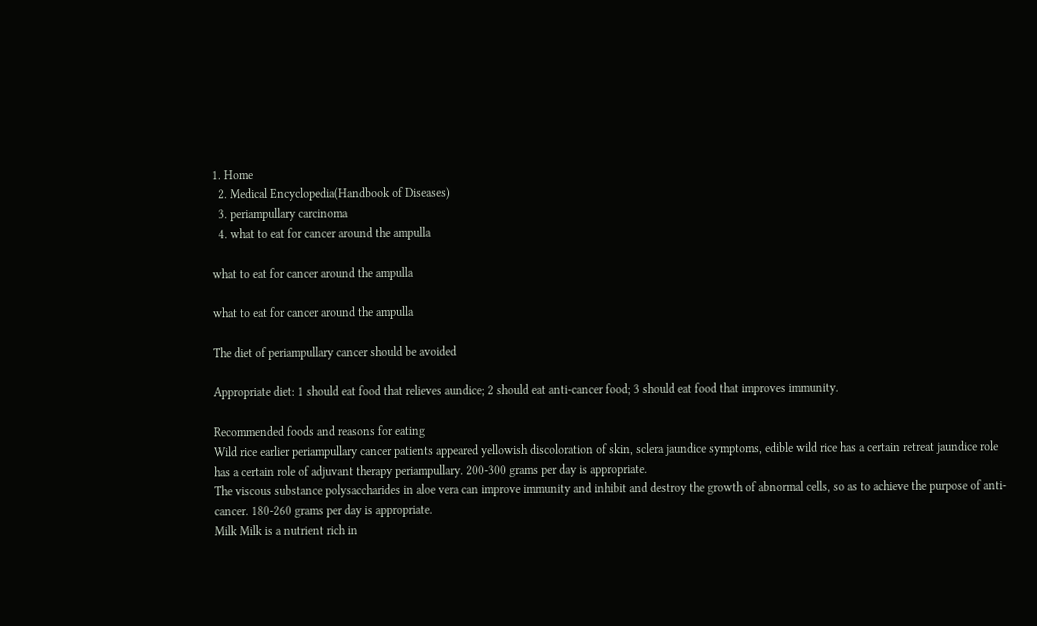1. Home
  2. Medical Encyclopedia(Handbook of Diseases)
  3. periampullary carcinoma
  4. what to eat for cancer around the ampulla

what to eat for cancer around the ampulla

what to eat for cancer around the ampulla

The diet of periampullary cancer should be avoided

Appropriate diet: 1 should eat food that relieves aundice; 2 should eat anti-cancer food; 3 should eat food that improves immunity.

Recommended foods and reasons for eating
Wild rice earlier periampullary cancer patients appeared yellowish discoloration of skin, sclera jaundice symptoms, edible wild rice has a certain retreat jaundice role has a certain role of adjuvant therapy periampullary. 200-300 grams per day is appropriate.
The viscous substance polysaccharides in aloe vera can improve immunity and inhibit and destroy the growth of abnormal cells, so as to achieve the purpose of anti-cancer. 180-260 grams per day is appropriate.
Milk Milk is a nutrient rich in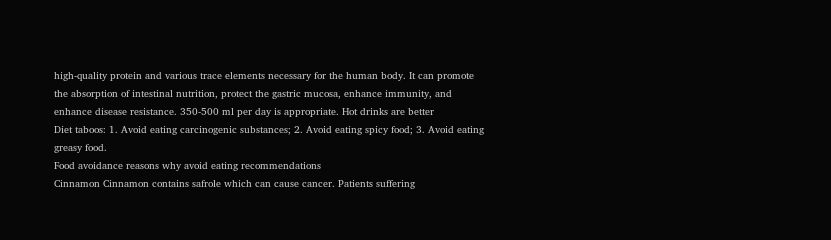high-quality protein and various trace elements necessary for the human body. It can promote the absorption of intestinal nutrition, protect the gastric mucosa, enhance immunity, and enhance disease resistance. 350-500 ml per day is appropriate. Hot drinks are better
Diet taboos: 1. Avoid eating carcinogenic substances; 2. Avoid eating spicy food; 3. Avoid eating greasy food.
Food avoidance reasons why avoid eating recommendations
Cinnamon Cinnamon contains safrole which can cause cancer. Patients suffering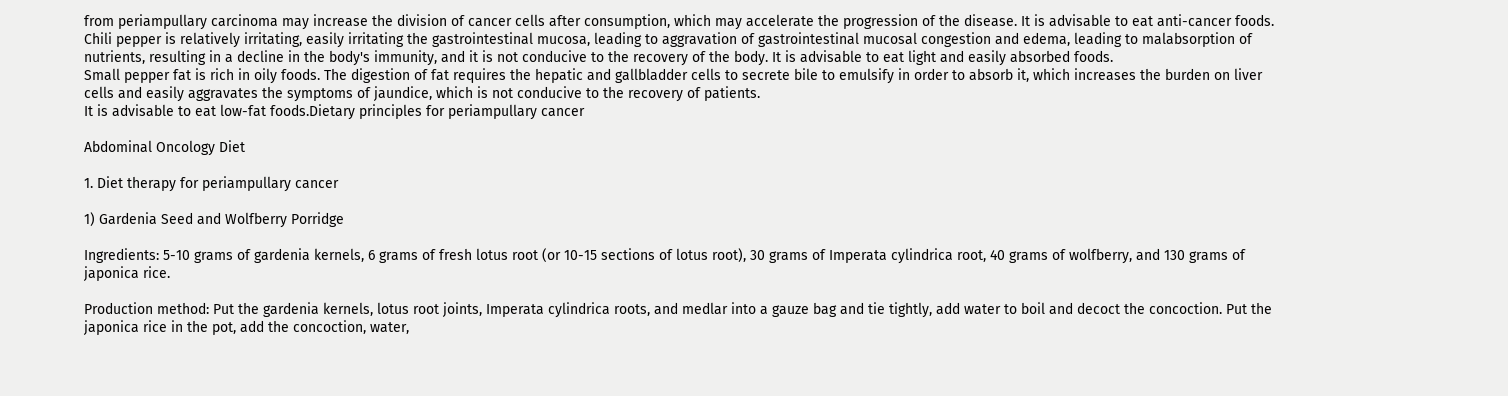from periampullary carcinoma may increase the division of cancer cells after consumption, which may accelerate the progression of the disease. It is advisable to eat anti-cancer foods.
Chili pepper is relatively irritating, easily irritating the gastrointestinal mucosa, leading to aggravation of gastrointestinal mucosal congestion and edema, leading to malabsorption of nutrients, resulting in a decline in the body's immunity, and it is not conducive to the recovery of the body. It is advisable to eat light and easily absorbed foods.
Small pepper fat is rich in oily foods. The digestion of fat requires the hepatic and gallbladder cells to secrete bile to emulsify in order to absorb it, which increases the burden on liver cells and easily aggravates the symptoms of jaundice, which is not conducive to the recovery of patients.
It is advisable to eat low-fat foods.Dietary principles for periampullary cancer

Abdominal Oncology Diet

1. Diet therapy for periampullary cancer

1) Gardenia Seed and Wolfberry Porridge

Ingredients: 5-10 grams of gardenia kernels, 6 grams of fresh lotus root (or 10-15 sections of lotus root), 30 grams of Imperata cylindrica root, 40 grams of wolfberry, and 130 grams of japonica rice.

Production method: Put the gardenia kernels, lotus root joints, Imperata cylindrica roots, and medlar into a gauze bag and tie tightly, add water to boil and decoct the concoction. Put the japonica rice in the pot, add the concoction, water,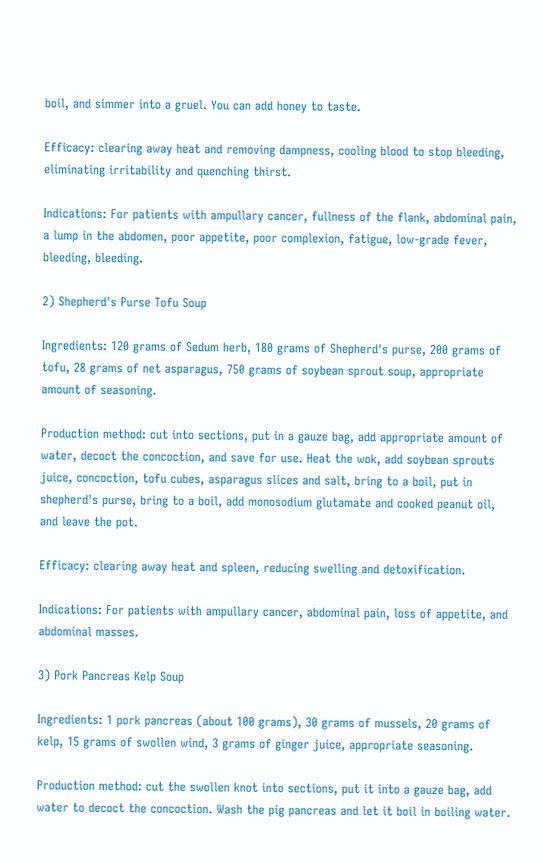boil, and simmer into a gruel. You can add honey to taste.

Efficacy: clearing away heat and removing dampness, cooling blood to stop bleeding, eliminating irritability and quenching thirst.

Indications: For patients with ampullary cancer, fullness of the flank, abdominal pain, a lump in the abdomen, poor appetite, poor complexion, fatigue, low-grade fever, bleeding, bleeding.

2) Shepherd's Purse Tofu Soup

Ingredients: 120 grams of Sedum herb, 180 grams of Shepherd's purse, 200 grams of tofu, 28 grams of net asparagus, 750 grams of soybean sprout soup, appropriate amount of seasoning.

Production method: cut into sections, put in a gauze bag, add appropriate amount of water, decoct the concoction, and save for use. Heat the wok, add soybean sprouts juice, concoction, tofu cubes, asparagus slices and salt, bring to a boil, put in shepherd's purse, bring to a boil, add monosodium glutamate and cooked peanut oil, and leave the pot.

Efficacy: clearing away heat and spleen, reducing swelling and detoxification.

Indications: For patients with ampullary cancer, abdominal pain, loss of appetite, and abdominal masses.

3) Pork Pancreas Kelp Soup

Ingredients: 1 pork pancreas (about 100 grams), 30 grams of mussels, 20 grams of kelp, 15 grams of swollen wind, 3 grams of ginger juice, appropriate seasoning.

Production method: cut the swollen knot into sections, put it into a gauze bag, add water to decoct the concoction. Wash the pig pancreas and let it boil in boiling water.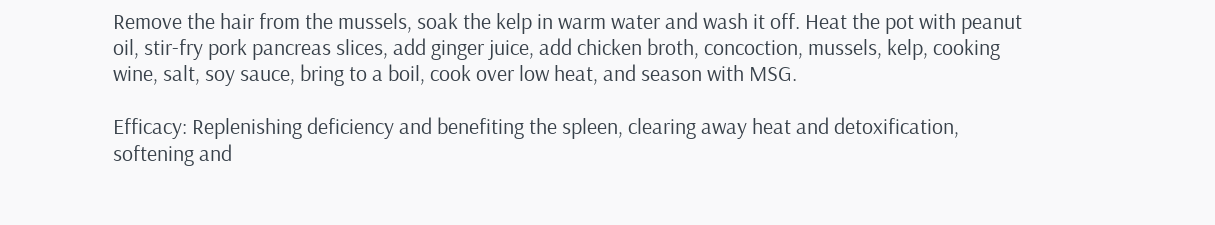Remove the hair from the mussels, soak the kelp in warm water and wash it off. Heat the pot with peanut oil, stir-fry pork pancreas slices, add ginger juice, add chicken broth, concoction, mussels, kelp, cooking wine, salt, soy sauce, bring to a boil, cook over low heat, and season with MSG.

Efficacy: Replenishing deficiency and benefiting the spleen, clearing away heat and detoxification, softening and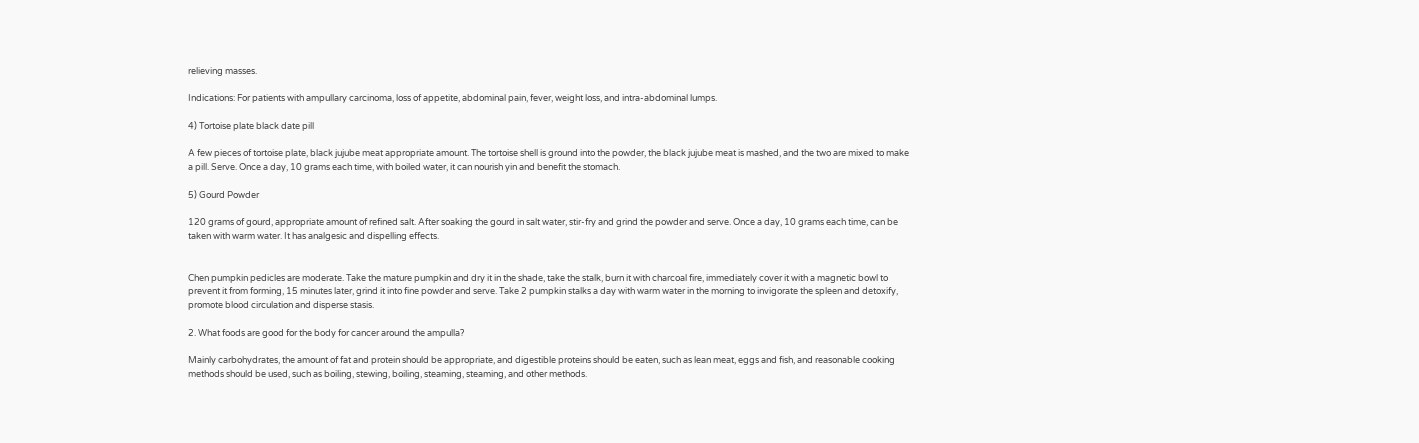relieving masses.

Indications: For patients with ampullary carcinoma, loss of appetite, abdominal pain, fever, weight loss, and intra-abdominal lumps.

4) Tortoise plate black date pill

A few pieces of tortoise plate, black jujube meat appropriate amount. The tortoise shell is ground into the powder, the black jujube meat is mashed, and the two are mixed to make a pill. Serve. Once a day, 10 grams each time, with boiled water, it can nourish yin and benefit the stomach.

5) Gourd Powder

120 grams of gourd, appropriate amount of refined salt. After soaking the gourd in salt water, stir-fry and grind the powder and serve. Once a day, 10 grams each time, can be taken with warm water. It has analgesic and dispelling effects.


Chen pumpkin pedicles are moderate. Take the mature pumpkin and dry it in the shade, take the stalk, burn it with charcoal fire, immediately cover it with a magnetic bowl to prevent it from forming, 15 minutes later, grind it into fine powder and serve. Take 2 pumpkin stalks a day with warm water in the morning to invigorate the spleen and detoxify, promote blood circulation and disperse stasis.

2. What foods are good for the body for cancer around the ampulla?

Mainly carbohydrates, the amount of fat and protein should be appropriate, and digestible proteins should be eaten, such as lean meat, eggs and fish, and reasonable cooking methods should be used, such as boiling, stewing, boiling, steaming, steaming, and other methods.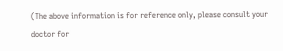(The above information is for reference only, please consult your doctor for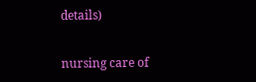details)


nursing care of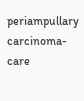periampullary carcinoma-care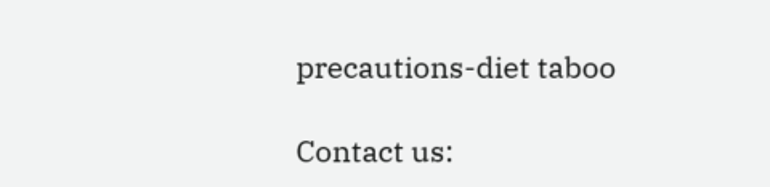precautions-diet taboo

Contact us: